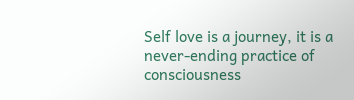Self love is a journey, it is a never-ending practice of consciousness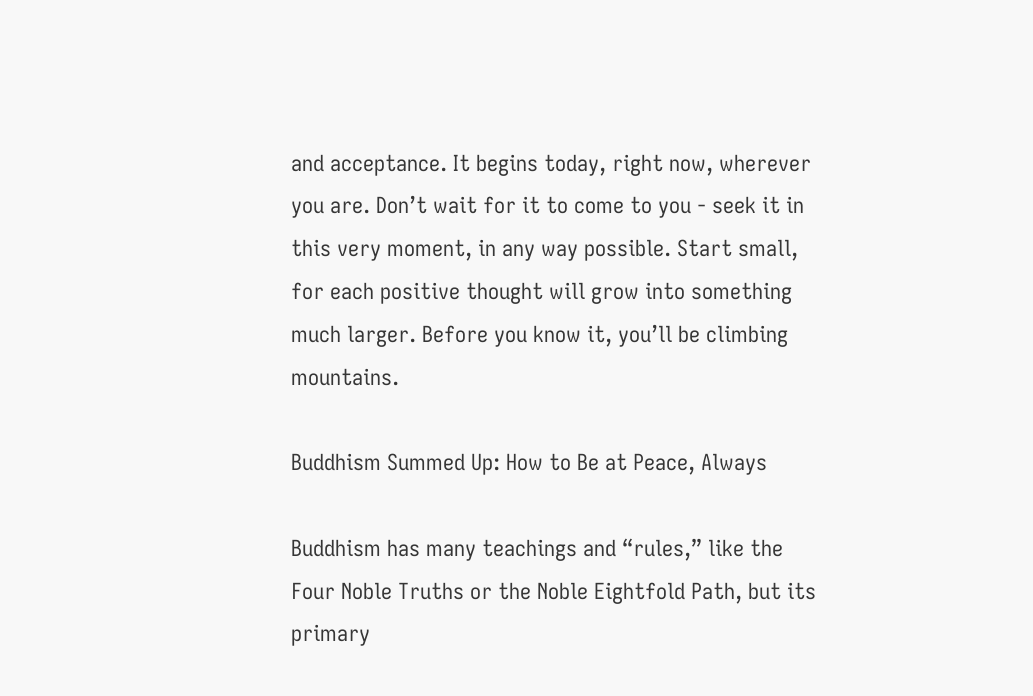and acceptance. It begins today, right now, wherever you are. Don’t wait for it to come to you - seek it in this very moment, in any way possible. Start small, for each positive thought will grow into something much larger. Before you know it, you’ll be climbing mountains.

Buddhism Summed Up: How to Be at Peace, Always

Buddhism has many teachings and “rules,” like the Four Noble Truths or the Noble Eightfold Path, but its primary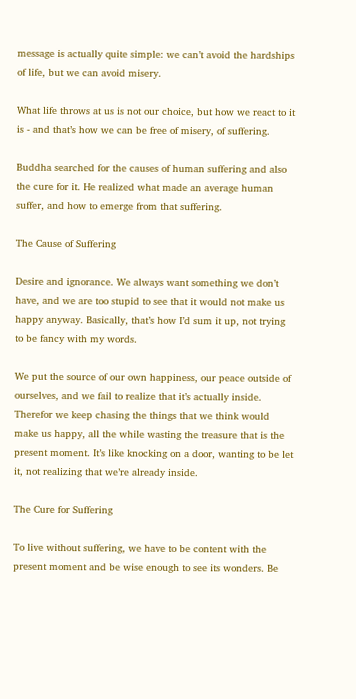message is actually quite simple: we can’t avoid the hardships of life, but we can avoid misery.

What life throws at us is not our choice, but how we react to it is - and that’s how we can be free of misery, of suffering.

Buddha searched for the causes of human suffering and also the cure for it. He realized what made an average human suffer, and how to emerge from that suffering.

The Cause of Suffering

Desire and ignorance. We always want something we don’t have, and we are too stupid to see that it would not make us happy anyway. Basically, that’s how I’d sum it up, not trying to be fancy with my words.

We put the source of our own happiness, our peace outside of ourselves, and we fail to realize that it’s actually inside. Therefor we keep chasing the things that we think would make us happy, all the while wasting the treasure that is the present moment. It’s like knocking on a door, wanting to be let it, not realizing that we’re already inside.

The Cure for Suffering

To live without suffering, we have to be content with the present moment and be wise enough to see its wonders. Be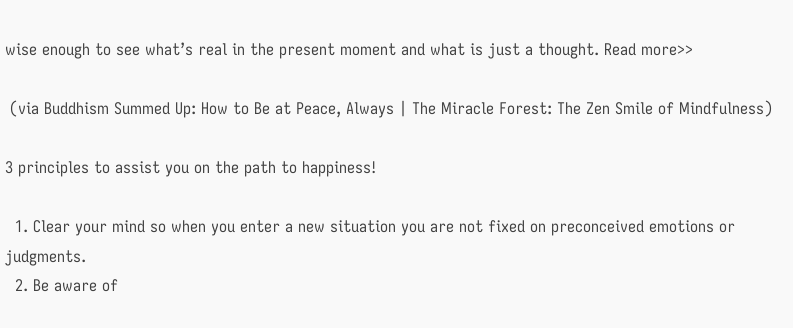wise enough to see what’s real in the present moment and what is just a thought. Read more>>

 (via Buddhism Summed Up: How to Be at Peace, Always | The Miracle Forest: The Zen Smile of Mindfulness)

3 principles to assist you on the path to happiness!

  1. Clear your mind so when you enter a new situation you are not fixed on preconceived emotions or judgments.
  2. Be aware of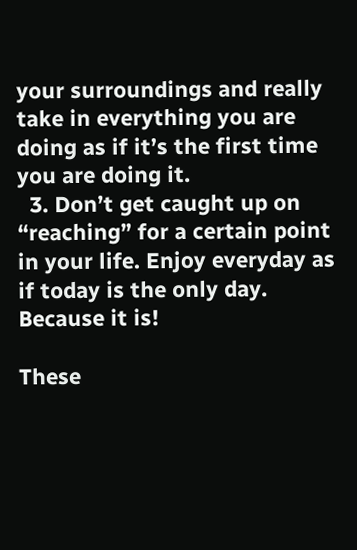your surroundings and really take in everything you are doing as if it’s the first time you are doing it.
  3. Don’t get caught up on “reaching” for a certain point in your life. Enjoy everyday as if today is the only day. Because it is!

These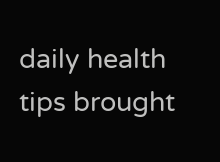daily health tips brought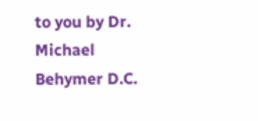to you by Dr. Michael Behymer D.C.